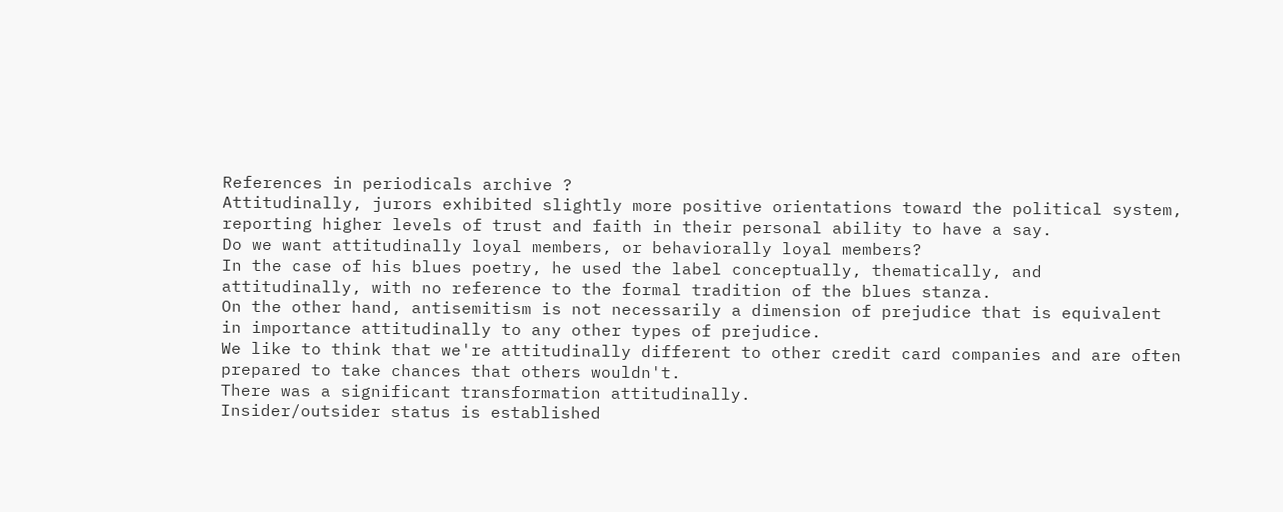References in periodicals archive ?
Attitudinally, jurors exhibited slightly more positive orientations toward the political system, reporting higher levels of trust and faith in their personal ability to have a say.
Do we want attitudinally loyal members, or behaviorally loyal members?
In the case of his blues poetry, he used the label conceptually, thematically, and attitudinally, with no reference to the formal tradition of the blues stanza.
On the other hand, antisemitism is not necessarily a dimension of prejudice that is equivalent in importance attitudinally to any other types of prejudice.
We like to think that we're attitudinally different to other credit card companies and are often prepared to take chances that others wouldn't.
There was a significant transformation attitudinally.
Insider/outsider status is established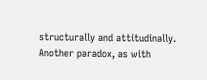structurally and attitudinally.
Another paradox, as with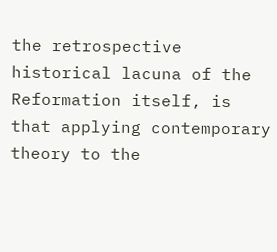the retrospective historical lacuna of the Reformation itself, is that applying contemporary theory to the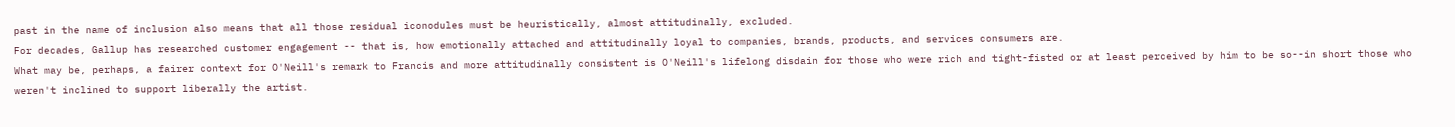past in the name of inclusion also means that all those residual iconodules must be heuristically, almost attitudinally, excluded.
For decades, Gallup has researched customer engagement -- that is, how emotionally attached and attitudinally loyal to companies, brands, products, and services consumers are.
What may be, perhaps, a fairer context for O'Neill's remark to Francis and more attitudinally consistent is O'Neill's lifelong disdain for those who were rich and tight-fisted or at least perceived by him to be so--in short those who weren't inclined to support liberally the artist.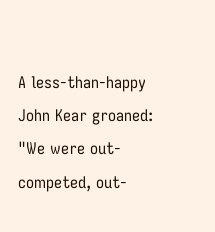A less-than-happy John Kear groaned: "We were out-competed, out-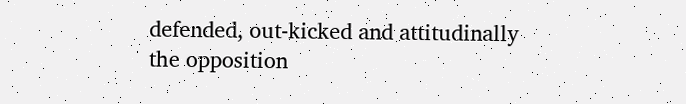defended, out-kicked and attitudinally the opposition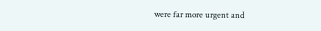were far more urgent and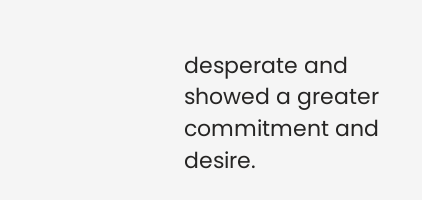desperate and showed a greater commitment and desire.